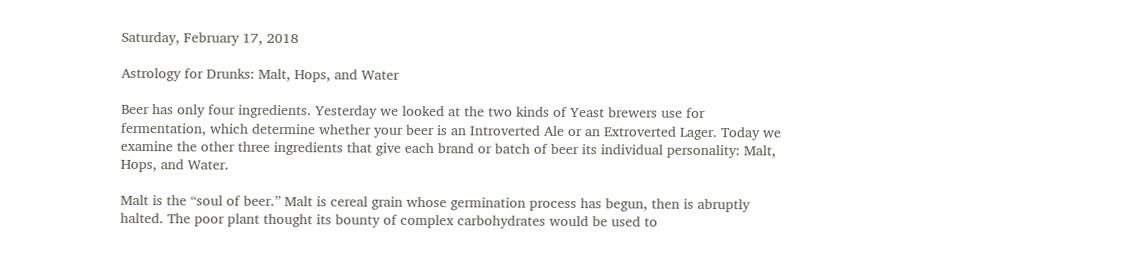Saturday, February 17, 2018

Astrology for Drunks: Malt, Hops, and Water

Beer has only four ingredients. Yesterday we looked at the two kinds of Yeast brewers use for fermentation, which determine whether your beer is an Introverted Ale or an Extroverted Lager. Today we examine the other three ingredients that give each brand or batch of beer its individual personality: Malt, Hops, and Water.

Malt is the “soul of beer.” Malt is cereal grain whose germination process has begun, then is abruptly halted. The poor plant thought its bounty of complex carbohydrates would be used to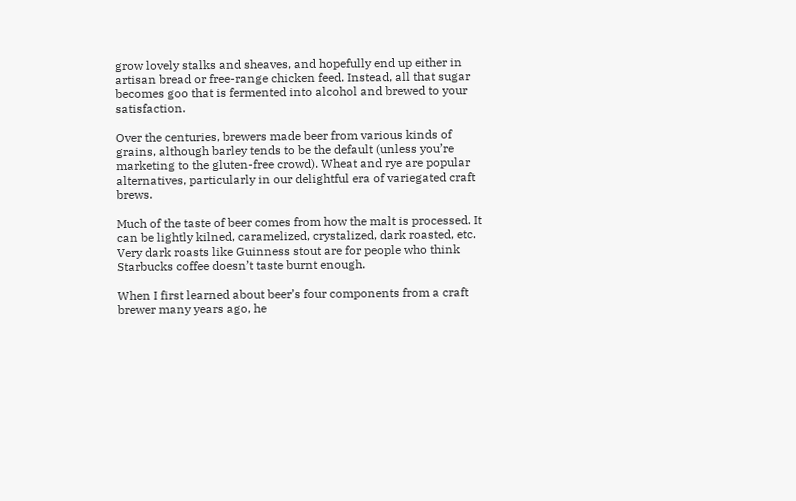grow lovely stalks and sheaves, and hopefully end up either in artisan bread or free-range chicken feed. Instead, all that sugar becomes goo that is fermented into alcohol and brewed to your satisfaction.

Over the centuries, brewers made beer from various kinds of grains, although barley tends to be the default (unless you’re marketing to the gluten-free crowd). Wheat and rye are popular alternatives, particularly in our delightful era of variegated craft brews.

Much of the taste of beer comes from how the malt is processed. It can be lightly kilned, caramelized, crystalized, dark roasted, etc. Very dark roasts like Guinness stout are for people who think Starbucks coffee doesn’t taste burnt enough.

When I first learned about beer’s four components from a craft brewer many years ago, he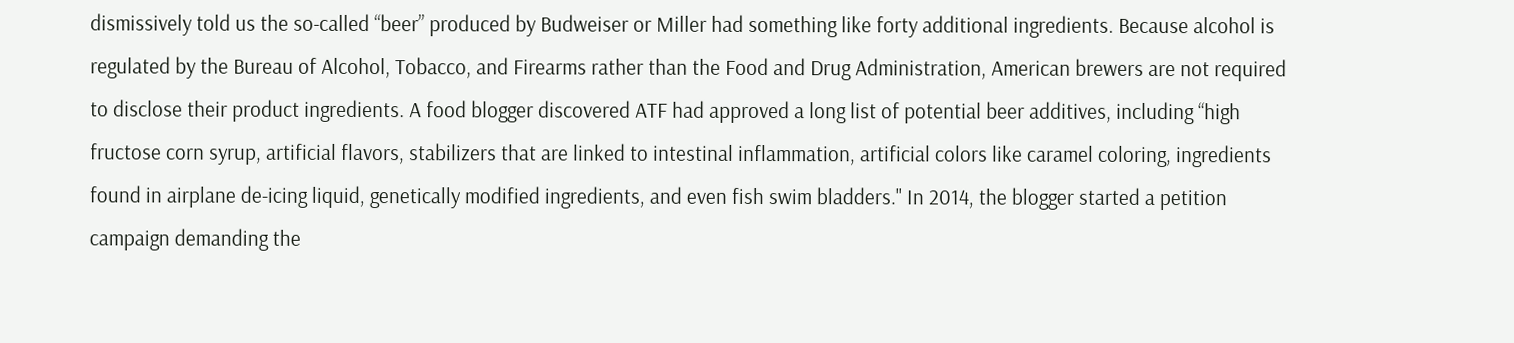dismissively told us the so-called “beer” produced by Budweiser or Miller had something like forty additional ingredients. Because alcohol is regulated by the Bureau of Alcohol, Tobacco, and Firearms rather than the Food and Drug Administration, American brewers are not required to disclose their product ingredients. A food blogger discovered ATF had approved a long list of potential beer additives, including “high fructose corn syrup, artificial flavors, stabilizers that are linked to intestinal inflammation, artificial colors like caramel coloring, ingredients found in airplane de-icing liquid, genetically modified ingredients, and even fish swim bladders." In 2014, the blogger started a petition campaign demanding the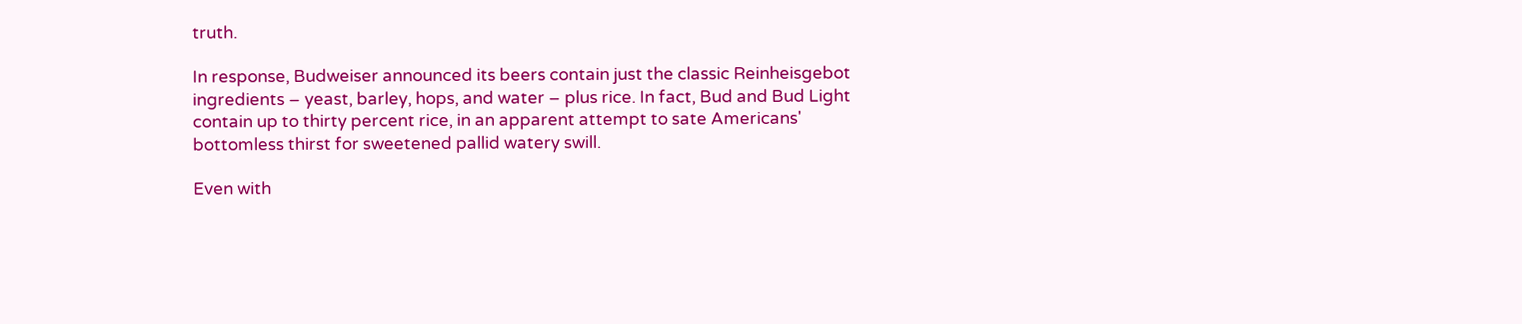truth.

In response, Budweiser announced its beers contain just the classic Reinheisgebot ingredients – yeast, barley, hops, and water – plus rice. In fact, Bud and Bud Light contain up to thirty percent rice, in an apparent attempt to sate Americans' bottomless thirst for sweetened pallid watery swill.

Even with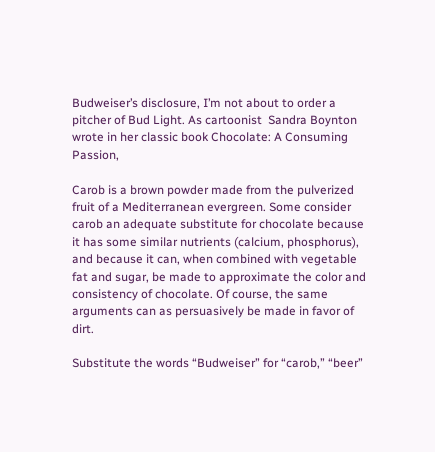Budweiser’s disclosure, I’m not about to order a pitcher of Bud Light. As cartoonist  Sandra Boynton wrote in her classic book Chocolate: A Consuming Passion,

Carob is a brown powder made from the pulverized fruit of a Mediterranean evergreen. Some consider carob an adequate substitute for chocolate because it has some similar nutrients (calcium, phosphorus), and because it can, when combined with vegetable fat and sugar, be made to approximate the color and consistency of chocolate. Of course, the same arguments can as persuasively be made in favor of dirt.

Substitute the words “Budweiser” for “carob,” “beer”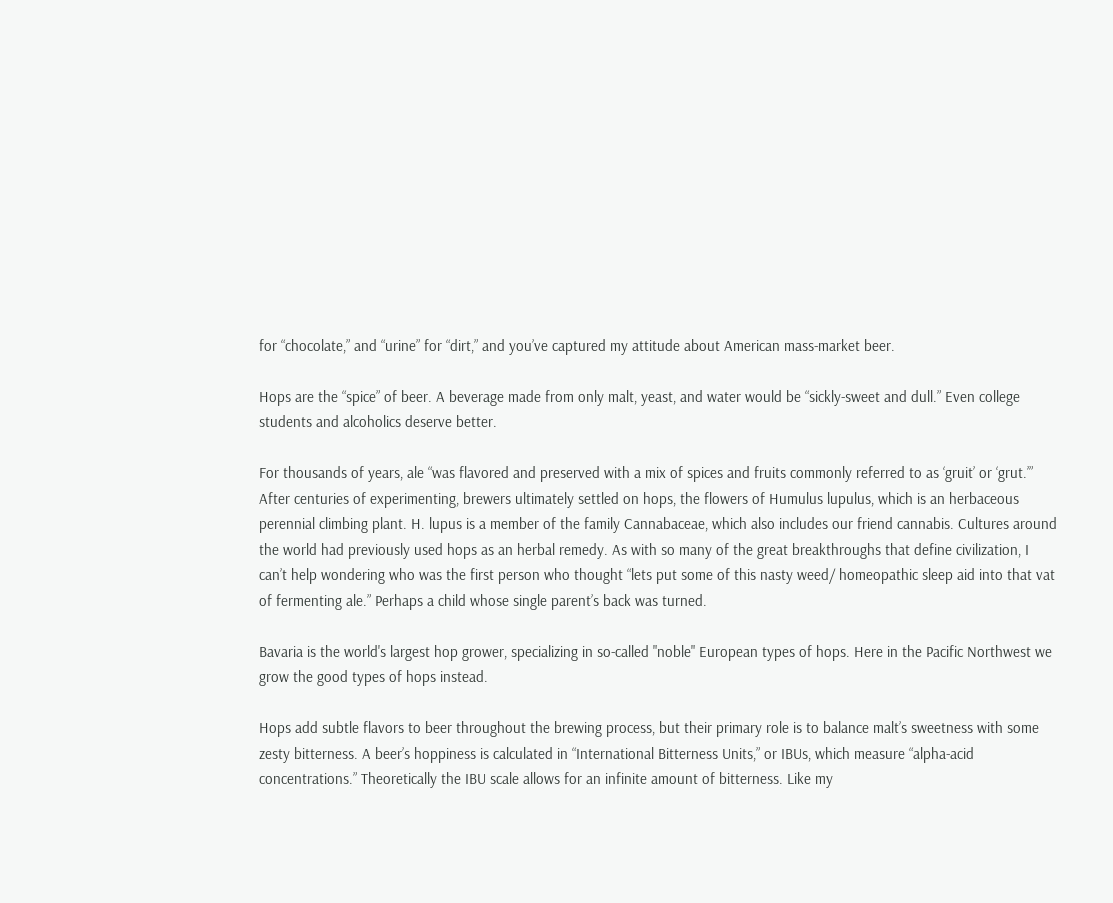for “chocolate,” and “urine” for “dirt,” and you’ve captured my attitude about American mass-market beer.

Hops are the “spice” of beer. A beverage made from only malt, yeast, and water would be “sickly-sweet and dull.” Even college students and alcoholics deserve better.

For thousands of years, ale “was flavored and preserved with a mix of spices and fruits commonly referred to as ‘gruit’ or ‘grut.’” After centuries of experimenting, brewers ultimately settled on hops, the flowers of Humulus lupulus, which is an herbaceous perennial climbing plant. H. lupus is a member of the family Cannabaceae, which also includes our friend cannabis. Cultures around the world had previously used hops as an herbal remedy. As with so many of the great breakthroughs that define civilization, I can’t help wondering who was the first person who thought “lets put some of this nasty weed/ homeopathic sleep aid into that vat of fermenting ale.” Perhaps a child whose single parent’s back was turned.

Bavaria is the world's largest hop grower, specializing in so-called "noble" European types of hops. Here in the Pacific Northwest we grow the good types of hops instead.

Hops add subtle flavors to beer throughout the brewing process, but their primary role is to balance malt’s sweetness with some zesty bitterness. A beer’s hoppiness is calculated in “International Bitterness Units,” or IBUs, which measure “alpha-acid concentrations.” Theoretically the IBU scale allows for an infinite amount of bitterness. Like my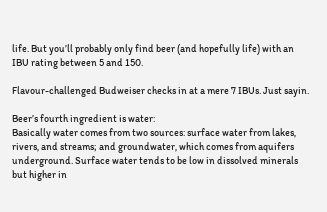life. But you’ll probably only find beer (and hopefully life) with an IBU rating between 5 and 150.

Flavour-challenged Budweiser checks in at a mere 7 IBUs. Just sayin.

Beer’s fourth ingredient is water:
Basically water comes from two sources: surface water from lakes, rivers, and streams; and groundwater, which comes from aquifers underground. Surface water tends to be low in dissolved minerals but higher in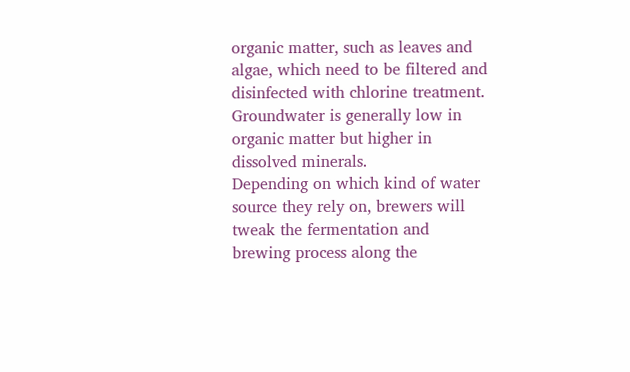organic matter, such as leaves and algae, which need to be filtered and disinfected with chlorine treatment. Groundwater is generally low in organic matter but higher in dissolved minerals.
Depending on which kind of water source they rely on, brewers will tweak the fermentation and brewing process along the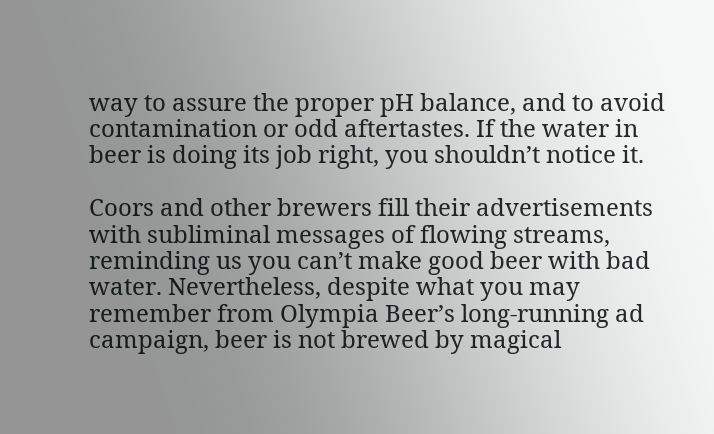way to assure the proper pH balance, and to avoid contamination or odd aftertastes. If the water in beer is doing its job right, you shouldn’t notice it.

Coors and other brewers fill their advertisements with subliminal messages of flowing streams, reminding us you can’t make good beer with bad water. Nevertheless, despite what you may remember from Olympia Beer’s long-running ad campaign, beer is not brewed by magical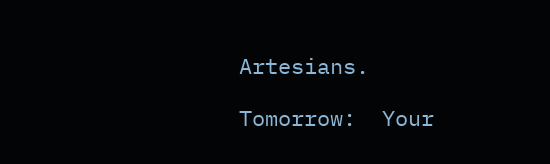Artesians.

Tomorrow:  Your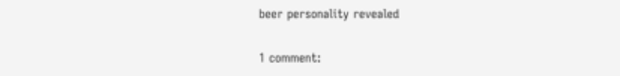beer personality revealed

1 comment: